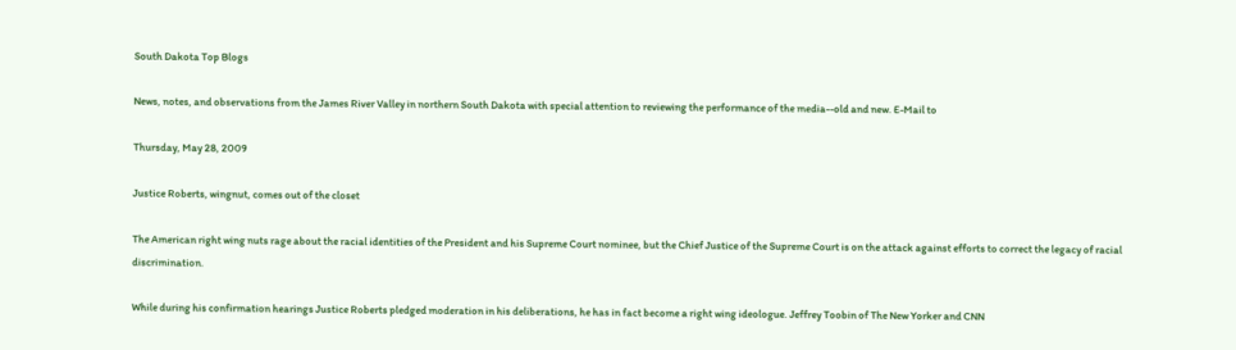South Dakota Top Blogs

News, notes, and observations from the James River Valley in northern South Dakota with special attention to reviewing the performance of the media--old and new. E-Mail to

Thursday, May 28, 2009

Justice Roberts, wingnut, comes out of the closet

The American right wing nuts rage about the racial identities of the President and his Supreme Court nominee, but the Chief Justice of the Supreme Court is on the attack against efforts to correct the legacy of racial discrimination.

While during his confirmation hearings Justice Roberts pledged moderation in his deliberations, he has in fact become a right wing ideologue. Jeffrey Toobin of The New Yorker and CNN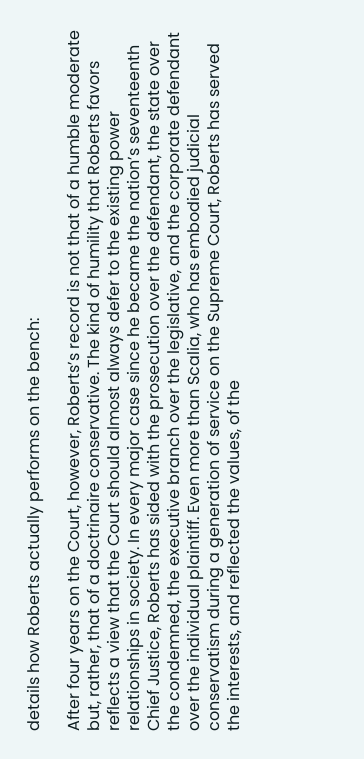details how Roberts actually performs on the bench:

After four years on the Court, however, Roberts’s record is not that of a humble moderate but, rather, that of a doctrinaire conservative. The kind of humility that Roberts favors reflects a view that the Court should almost always defer to the existing power relationships in society. In every major case since he became the nation’s seventeenth Chief Justice, Roberts has sided with the prosecution over the defendant, the state over the condemned, the executive branch over the legislative, and the corporate defendant over the individual plaintiff. Even more than Scalia, who has embodied judicial conservatism during a generation of service on the Supreme Court, Roberts has served the interests, and reflected the values, of the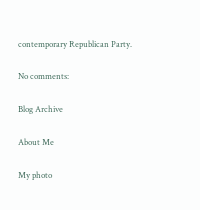contemporary Republican Party.

No comments:

Blog Archive

About Me

My photo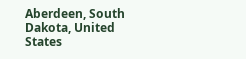Aberdeen, South Dakota, United States